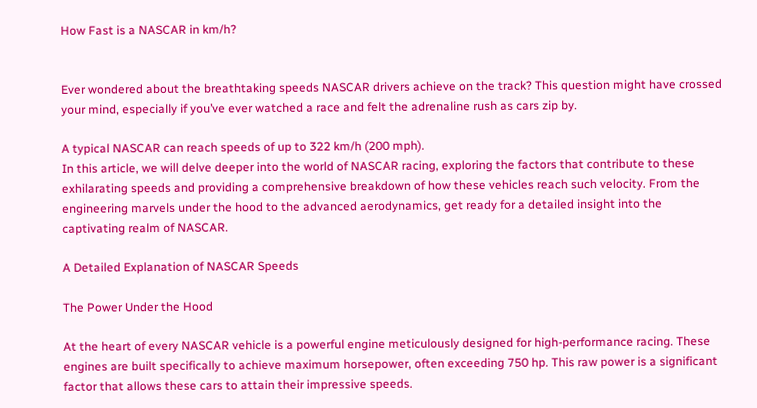How Fast is a NASCAR in km/h?


Ever wondered about the breathtaking speeds NASCAR drivers achieve on the track? This question might have crossed your mind, especially if you’ve ever watched a race and felt the adrenaline rush as cars zip by.

A typical NASCAR can reach speeds of up to 322 km/h (200 mph).
In this article, we will delve deeper into the world of NASCAR racing, exploring the factors that contribute to these exhilarating speeds and providing a comprehensive breakdown of how these vehicles reach such velocity. From the engineering marvels under the hood to the advanced aerodynamics, get ready for a detailed insight into the captivating realm of NASCAR.

A Detailed Explanation of NASCAR Speeds

The Power Under the Hood

At the heart of every NASCAR vehicle is a powerful engine meticulously designed for high-performance racing. These engines are built specifically to achieve maximum horsepower, often exceeding 750 hp. This raw power is a significant factor that allows these cars to attain their impressive speeds.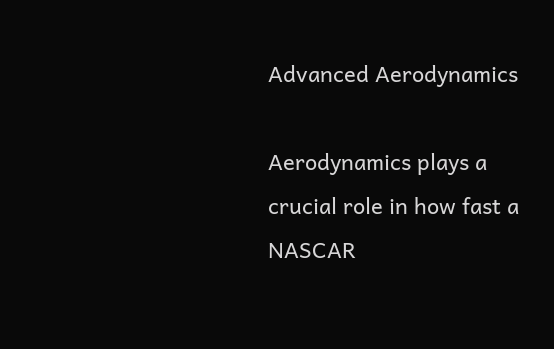Advanced Aerodynamics

Aerodynamics plays a crucial role in how fast a NASCAR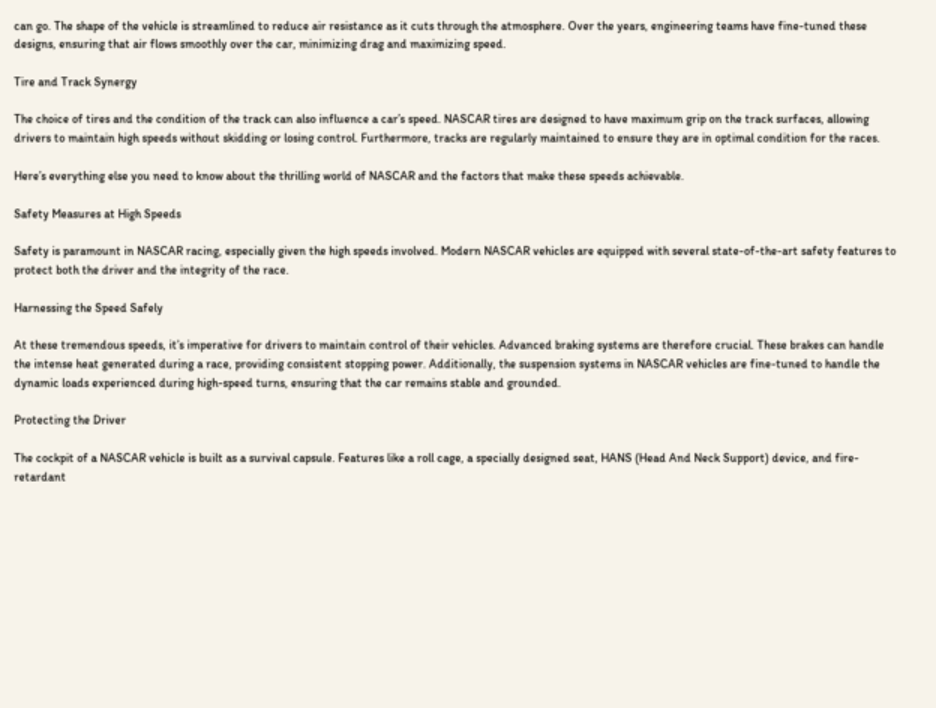can go. The shape of the vehicle is streamlined to reduce air resistance as it cuts through the atmosphere. Over the years, engineering teams have fine-tuned these designs, ensuring that air flows smoothly over the car, minimizing drag and maximizing speed.

Tire and Track Synergy

The choice of tires and the condition of the track can also influence a car’s speed. NASCAR tires are designed to have maximum grip on the track surfaces, allowing drivers to maintain high speeds without skidding or losing control. Furthermore, tracks are regularly maintained to ensure they are in optimal condition for the races.

Here’s everything else you need to know about the thrilling world of NASCAR and the factors that make these speeds achievable.

Safety Measures at High Speeds

Safety is paramount in NASCAR racing, especially given the high speeds involved. Modern NASCAR vehicles are equipped with several state-of-the-art safety features to protect both the driver and the integrity of the race.

Harnessing the Speed Safely

At these tremendous speeds, it’s imperative for drivers to maintain control of their vehicles. Advanced braking systems are therefore crucial. These brakes can handle the intense heat generated during a race, providing consistent stopping power. Additionally, the suspension systems in NASCAR vehicles are fine-tuned to handle the dynamic loads experienced during high-speed turns, ensuring that the car remains stable and grounded.

Protecting the Driver

The cockpit of a NASCAR vehicle is built as a survival capsule. Features like a roll cage, a specially designed seat, HANS (Head And Neck Support) device, and fire-retardant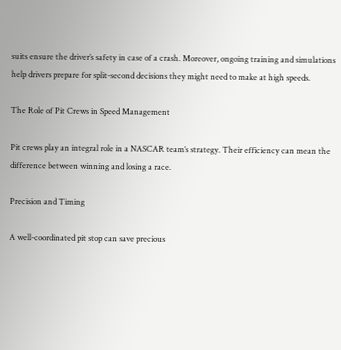suits ensure the driver’s safety in case of a crash. Moreover, ongoing training and simulations help drivers prepare for split-second decisions they might need to make at high speeds.

The Role of Pit Crews in Speed Management

Pit crews play an integral role in a NASCAR team’s strategy. Their efficiency can mean the difference between winning and losing a race.

Precision and Timing

A well-coordinated pit stop can save precious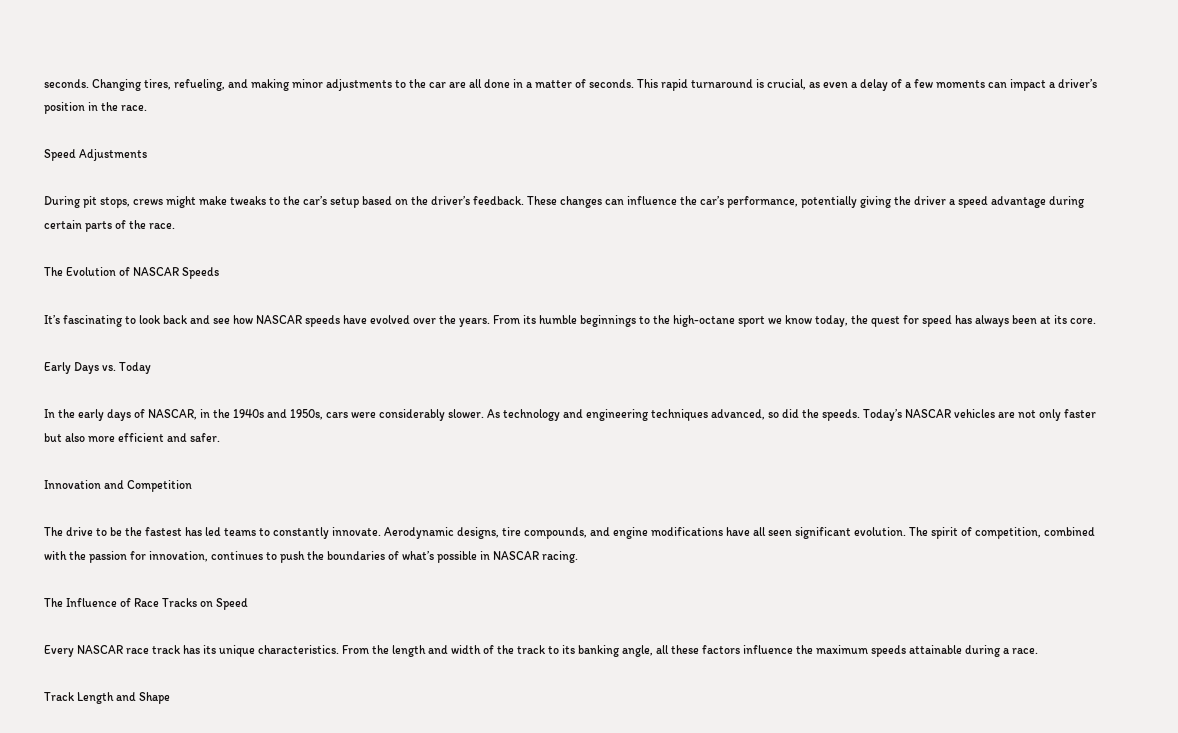seconds. Changing tires, refueling, and making minor adjustments to the car are all done in a matter of seconds. This rapid turnaround is crucial, as even a delay of a few moments can impact a driver’s position in the race.

Speed Adjustments

During pit stops, crews might make tweaks to the car’s setup based on the driver’s feedback. These changes can influence the car’s performance, potentially giving the driver a speed advantage during certain parts of the race.

The Evolution of NASCAR Speeds

It’s fascinating to look back and see how NASCAR speeds have evolved over the years. From its humble beginnings to the high-octane sport we know today, the quest for speed has always been at its core.

Early Days vs. Today

In the early days of NASCAR, in the 1940s and 1950s, cars were considerably slower. As technology and engineering techniques advanced, so did the speeds. Today’s NASCAR vehicles are not only faster but also more efficient and safer.

Innovation and Competition

The drive to be the fastest has led teams to constantly innovate. Aerodynamic designs, tire compounds, and engine modifications have all seen significant evolution. The spirit of competition, combined with the passion for innovation, continues to push the boundaries of what’s possible in NASCAR racing.

The Influence of Race Tracks on Speed

Every NASCAR race track has its unique characteristics. From the length and width of the track to its banking angle, all these factors influence the maximum speeds attainable during a race.

Track Length and Shape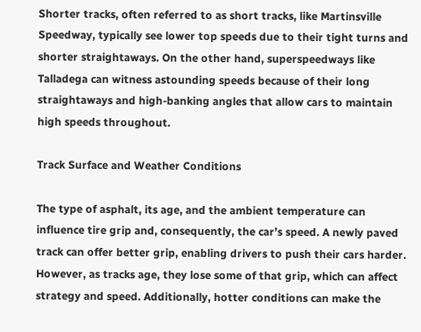Shorter tracks, often referred to as short tracks, like Martinsville Speedway, typically see lower top speeds due to their tight turns and shorter straightaways. On the other hand, superspeedways like Talladega can witness astounding speeds because of their long straightaways and high-banking angles that allow cars to maintain high speeds throughout.

Track Surface and Weather Conditions

The type of asphalt, its age, and the ambient temperature can influence tire grip and, consequently, the car’s speed. A newly paved track can offer better grip, enabling drivers to push their cars harder. However, as tracks age, they lose some of that grip, which can affect strategy and speed. Additionally, hotter conditions can make the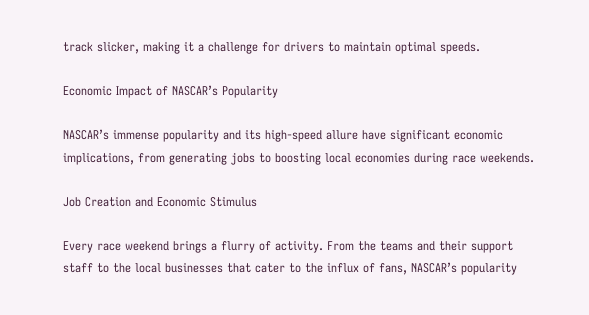track slicker, making it a challenge for drivers to maintain optimal speeds.

Economic Impact of NASCAR’s Popularity

NASCAR’s immense popularity and its high-speed allure have significant economic implications, from generating jobs to boosting local economies during race weekends.

Job Creation and Economic Stimulus

Every race weekend brings a flurry of activity. From the teams and their support staff to the local businesses that cater to the influx of fans, NASCAR’s popularity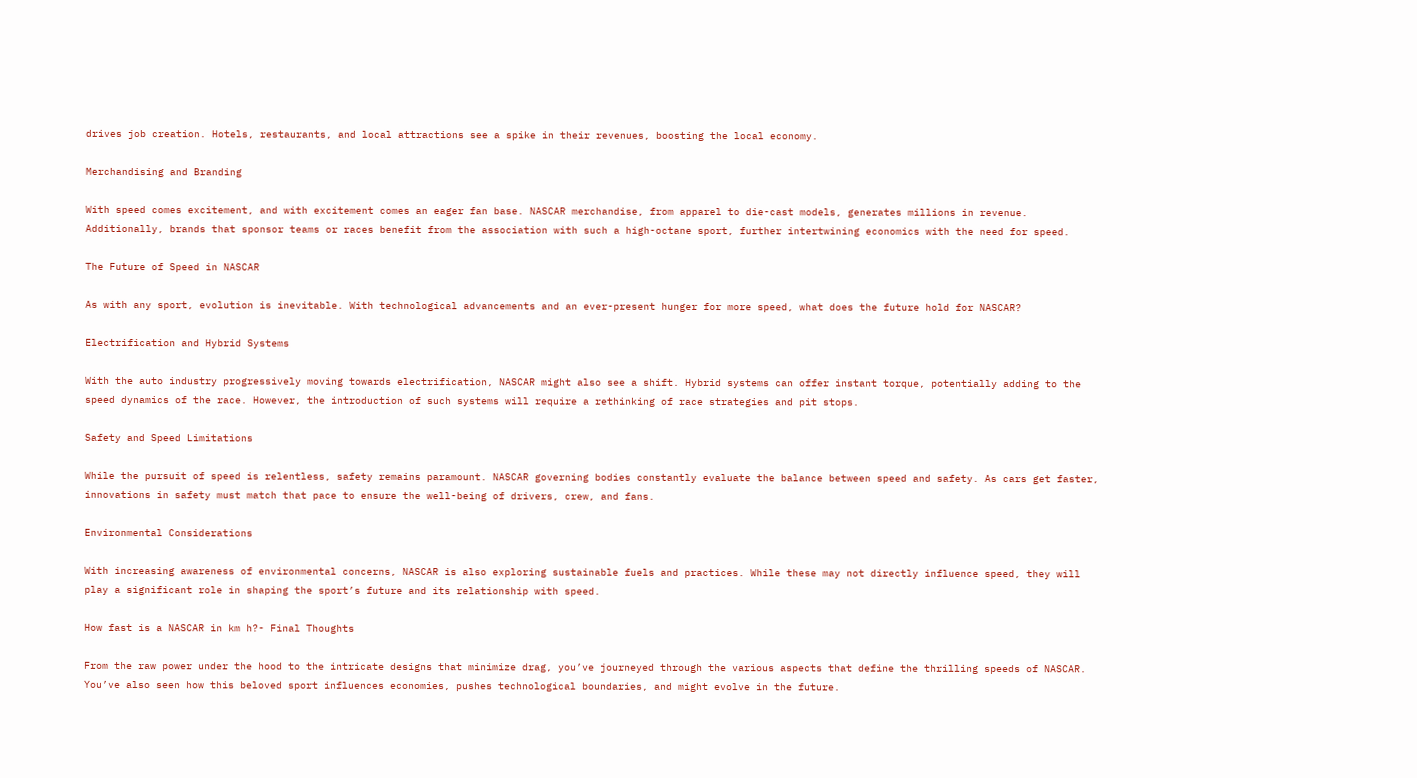drives job creation. Hotels, restaurants, and local attractions see a spike in their revenues, boosting the local economy.

Merchandising and Branding

With speed comes excitement, and with excitement comes an eager fan base. NASCAR merchandise, from apparel to die-cast models, generates millions in revenue. Additionally, brands that sponsor teams or races benefit from the association with such a high-octane sport, further intertwining economics with the need for speed.

The Future of Speed in NASCAR

As with any sport, evolution is inevitable. With technological advancements and an ever-present hunger for more speed, what does the future hold for NASCAR?

Electrification and Hybrid Systems

With the auto industry progressively moving towards electrification, NASCAR might also see a shift. Hybrid systems can offer instant torque, potentially adding to the speed dynamics of the race. However, the introduction of such systems will require a rethinking of race strategies and pit stops.

Safety and Speed Limitations

While the pursuit of speed is relentless, safety remains paramount. NASCAR governing bodies constantly evaluate the balance between speed and safety. As cars get faster, innovations in safety must match that pace to ensure the well-being of drivers, crew, and fans.

Environmental Considerations

With increasing awareness of environmental concerns, NASCAR is also exploring sustainable fuels and practices. While these may not directly influence speed, they will play a significant role in shaping the sport’s future and its relationship with speed.

How fast is a NASCAR in km h?- Final Thoughts

From the raw power under the hood to the intricate designs that minimize drag, you’ve journeyed through the various aspects that define the thrilling speeds of NASCAR. You’ve also seen how this beloved sport influences economies, pushes technological boundaries, and might evolve in the future.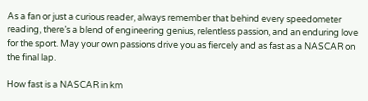As a fan or just a curious reader, always remember that behind every speedometer reading, there’s a blend of engineering genius, relentless passion, and an enduring love for the sport. May your own passions drive you as fiercely and as fast as a NASCAR on the final lap.

How fast is a NASCAR in km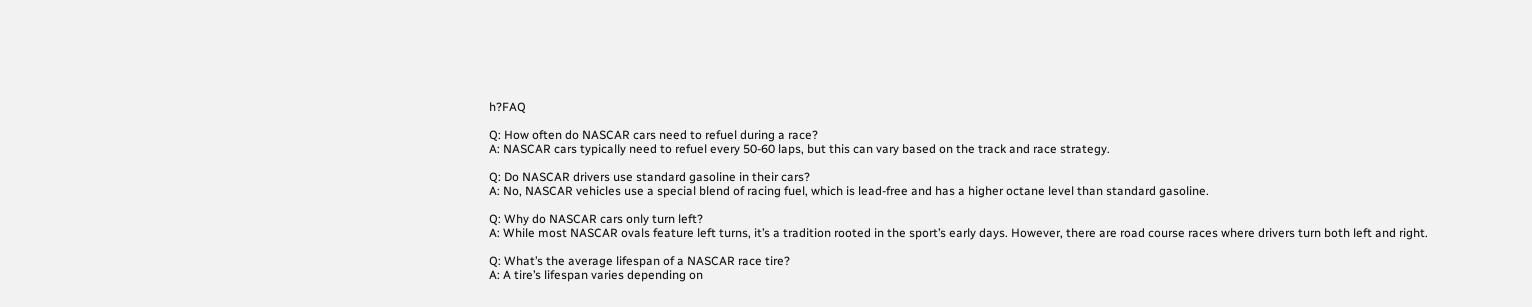h?FAQ

Q: How often do NASCAR cars need to refuel during a race?
A: NASCAR cars typically need to refuel every 50-60 laps, but this can vary based on the track and race strategy.

Q: Do NASCAR drivers use standard gasoline in their cars?
A: No, NASCAR vehicles use a special blend of racing fuel, which is lead-free and has a higher octane level than standard gasoline.

Q: Why do NASCAR cars only turn left?
A: While most NASCAR ovals feature left turns, it’s a tradition rooted in the sport’s early days. However, there are road course races where drivers turn both left and right.

Q: What’s the average lifespan of a NASCAR race tire?
A: A tire’s lifespan varies depending on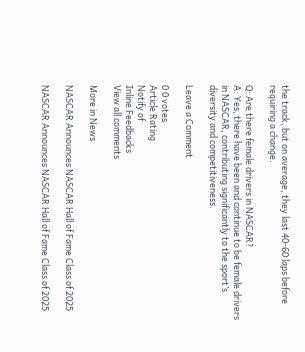the track, but on average, they last 40-60 laps before requiring a change.

Q: Are there female drivers in NASCAR?
A: Yes, there have been and continue to be female drivers in NASCAR, contributing significantly to the sport’s diversity and competitiveness.

Leave a Comment

0 0 votes
Article Rating
Notify of
Inline Feedbacks
View all comments

More in News

NASCAR Announces NASCAR Hall of Fame Class of 2025

NASCAR Announces NASCAR Hall of Fame Class of 2025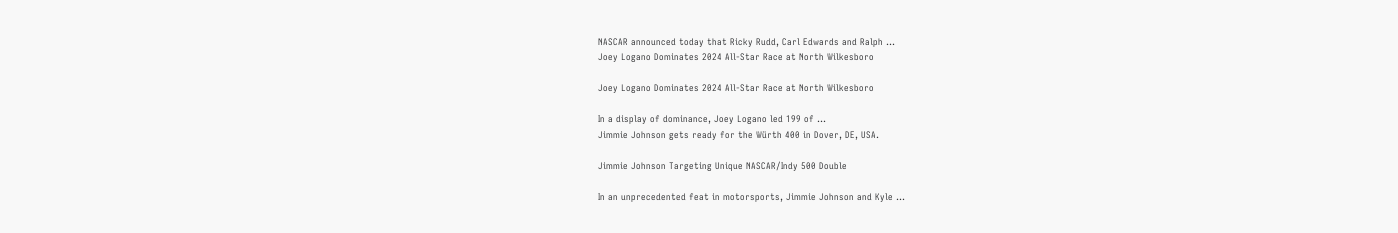NASCAR announced today that Ricky Rudd, Carl Edwards and Ralph ...
Joey Logano Dominates 2024 All-Star Race at North Wilkesboro

Joey Logano Dominates 2024 All-Star Race at North Wilkesboro

In a display of dominance, Joey Logano led 199 of ...
Jimmie Johnson gets ready for the Würth 400 in Dover, DE, USA.

Jimmie Johnson Targeting Unique NASCAR/Indy 500 Double

In an unprecedented feat in motorsports, Jimmie Johnson and Kyle ...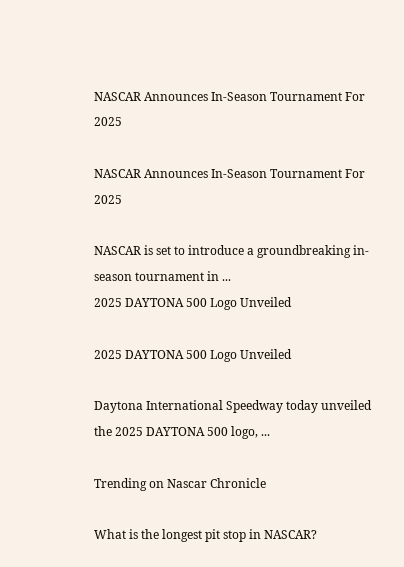NASCAR Announces In-Season Tournament For 2025

NASCAR Announces In-Season Tournament For 2025

NASCAR is set to introduce a groundbreaking in-season tournament in ...
2025 DAYTONA 500 Logo Unveiled

2025 DAYTONA 500 Logo Unveiled

Daytona International Speedway today unveiled the 2025 DAYTONA 500 logo, ...

Trending on Nascar Chronicle

What is the longest pit stop in NASCAR?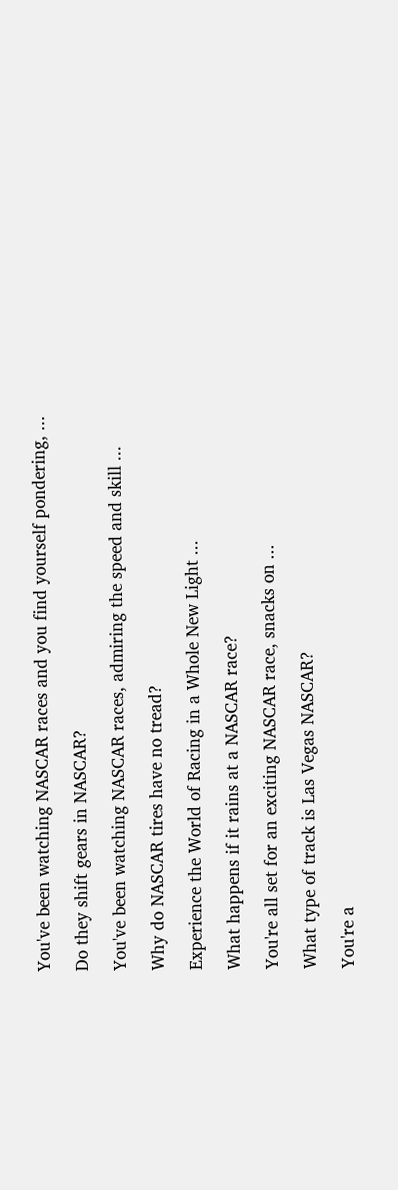You've been watching NASCAR races and you find yourself pondering, ...

Do they shift gears in NASCAR?

You've been watching NASCAR races, admiring the speed and skill ...

Why do NASCAR tires have no tread?

Experience the World of Racing in a Whole New Light ...

What happens if it rains at a NASCAR race?

You're all set for an exciting NASCAR race, snacks on ...

What type of track is Las Vegas NASCAR?

You're a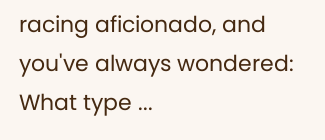racing aficionado, and you've always wondered: What type ...